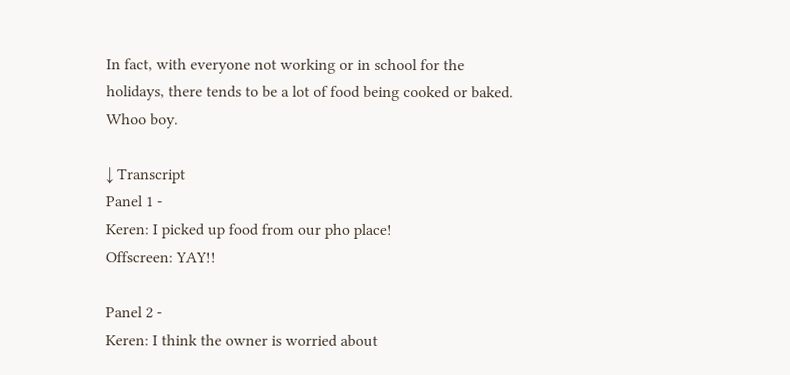In fact, with everyone not working or in school for the holidays, there tends to be a lot of food being cooked or baked. Whoo boy.

↓ Transcript
Panel 1 -
Keren: I picked up food from our pho place!
Offscreen: YAY!!

Panel 2 -
Keren: I think the owner is worried about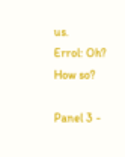us.
Errol: Oh? How so?

Panel 3 -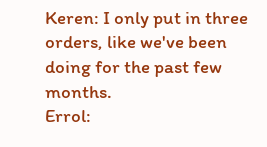Keren: I only put in three orders, like we've been doing for the past few months.
Errol: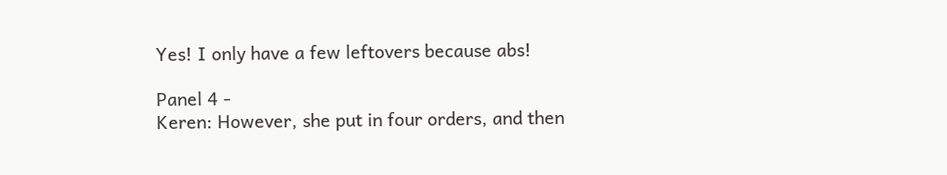Yes! I only have a few leftovers because abs!

Panel 4 -
Keren: However, she put in four orders, and then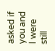asked if you and I were still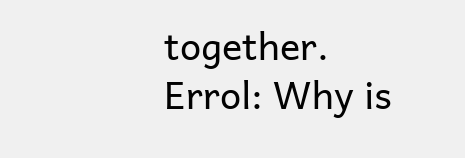together.
Errol: Why is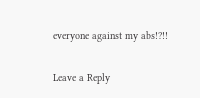everyone against my abs!?!!


Leave a Reply